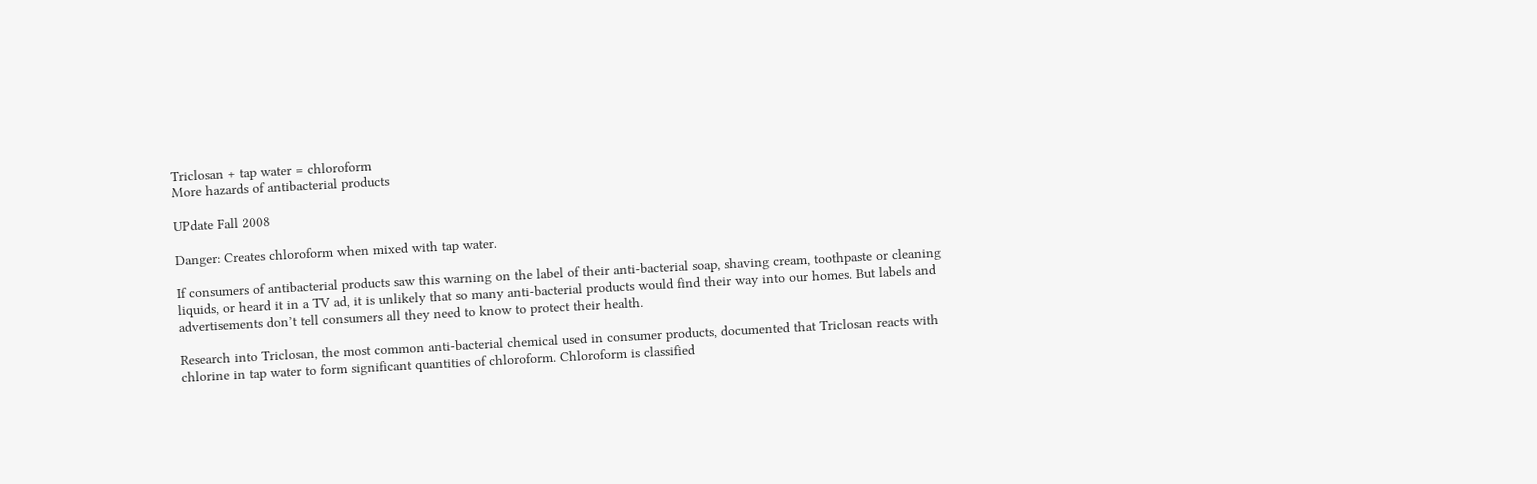Triclosan + tap water = chloroform
More hazards of antibacterial products

UPdate Fall 2008

Danger: Creates chloroform when mixed with tap water.

If consumers of antibacterial products saw this warning on the label of their anti-bacterial soap, shaving cream, toothpaste or cleaning liquids, or heard it in a TV ad, it is unlikely that so many anti-bacterial products would find their way into our homes. But labels and advertisements don’t tell consumers all they need to know to protect their health.

Research into Triclosan, the most common anti-bacterial chemical used in consumer products, documented that Triclosan reacts with chlorine in tap water to form significant quantities of chloroform. Chloroform is classified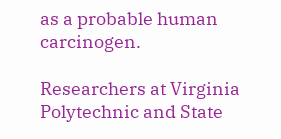as a probable human carcinogen.

Researchers at Virginia Polytechnic and State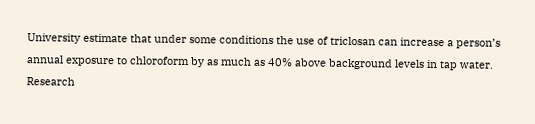University estimate that under some conditions the use of triclosan can increase a person’s annual exposure to chloroform by as much as 40% above background levels in tap water. Research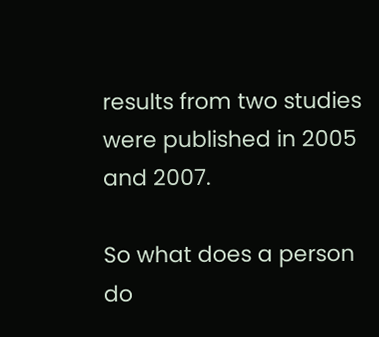results from two studies were published in 2005 and 2007.

So what does a person do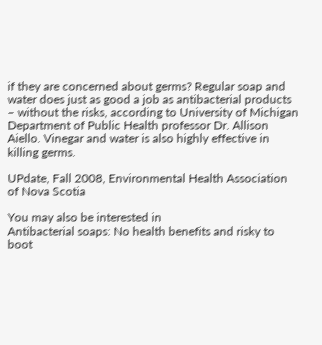if they are concerned about germs? Regular soap and water does just as good a job as antibacterial products – without the risks, according to University of Michigan Department of Public Health professor Dr. Allison Aiello. Vinegar and water is also highly effective in killing germs.

UPdate, Fall 2008, Environmental Health Association of Nova Scotia

You may also be interested in
Antibacterial soaps: No health benefits and risky to boot